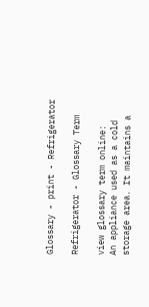Glossary - print - Refrigerator

Refrigerator - Glossary Term

view glossary term online:
An appliance used as a cold storage area. It maintains a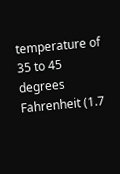temperature of 35 to 45 degrees Fahrenheit (1.7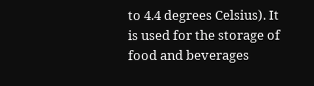to 4.4 degrees Celsius). It is used for the storage of food and beverages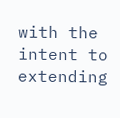with the intent to extending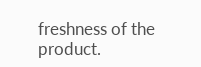freshness of the product.